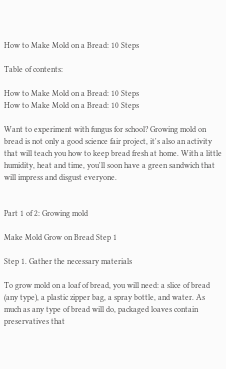How to Make Mold on a Bread: 10 Steps

Table of contents:

How to Make Mold on a Bread: 10 Steps
How to Make Mold on a Bread: 10 Steps

Want to experiment with fungus for school? Growing mold on bread is not only a good science fair project, it's also an activity that will teach you how to keep bread fresh at home. With a little humidity, heat and time, you'll soon have a green sandwich that will impress and disgust everyone.


Part 1 of 2: Growing mold

Make Mold Grow on Bread Step 1

Step 1. Gather the necessary materials

To grow mold on a loaf of bread, you will need: a slice of bread (any type), a plastic zipper bag, a spray bottle, and water. As much as any type of bread will do, packaged loaves contain preservatives that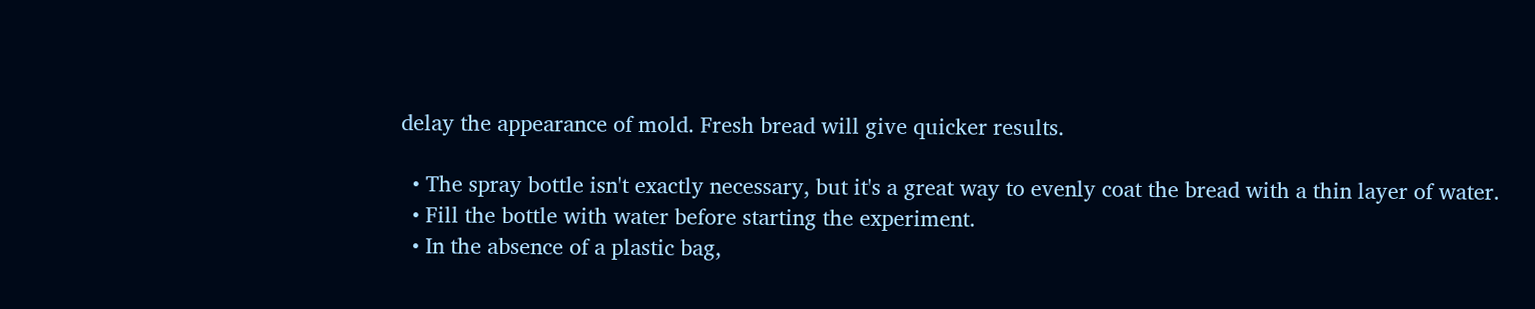delay the appearance of mold. Fresh bread will give quicker results.

  • The spray bottle isn't exactly necessary, but it's a great way to evenly coat the bread with a thin layer of water.
  • Fill the bottle with water before starting the experiment.
  • In the absence of a plastic bag,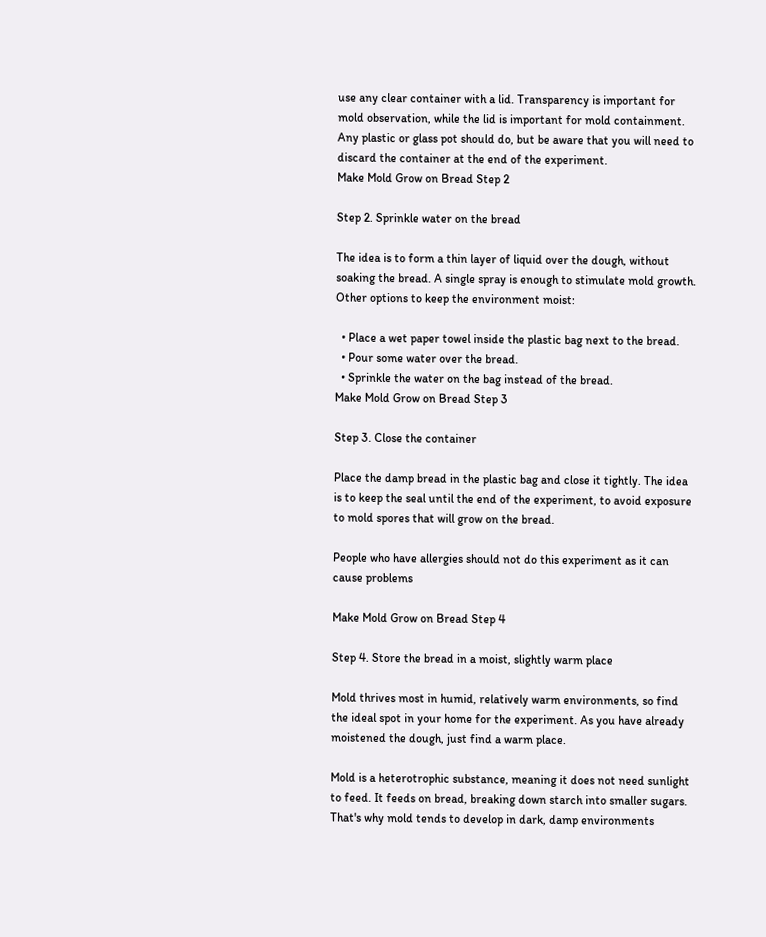use any clear container with a lid. Transparency is important for mold observation, while the lid is important for mold containment. Any plastic or glass pot should do, but be aware that you will need to discard the container at the end of the experiment.
Make Mold Grow on Bread Step 2

Step 2. Sprinkle water on the bread

The idea is to form a thin layer of liquid over the dough, without soaking the bread. A single spray is enough to stimulate mold growth. Other options to keep the environment moist:

  • Place a wet paper towel inside the plastic bag next to the bread.
  • Pour some water over the bread.
  • Sprinkle the water on the bag instead of the bread.
Make Mold Grow on Bread Step 3

Step 3. Close the container

Place the damp bread in the plastic bag and close it tightly. The idea is to keep the seal until the end of the experiment, to avoid exposure to mold spores that will grow on the bread.

People who have allergies should not do this experiment as it can cause problems

Make Mold Grow on Bread Step 4

Step 4. Store the bread in a moist, slightly warm place

Mold thrives most in humid, relatively warm environments, so find the ideal spot in your home for the experiment. As you have already moistened the dough, just find a warm place.

Mold is a heterotrophic substance, meaning it does not need sunlight to feed. It feeds on bread, breaking down starch into smaller sugars. That's why mold tends to develop in dark, damp environments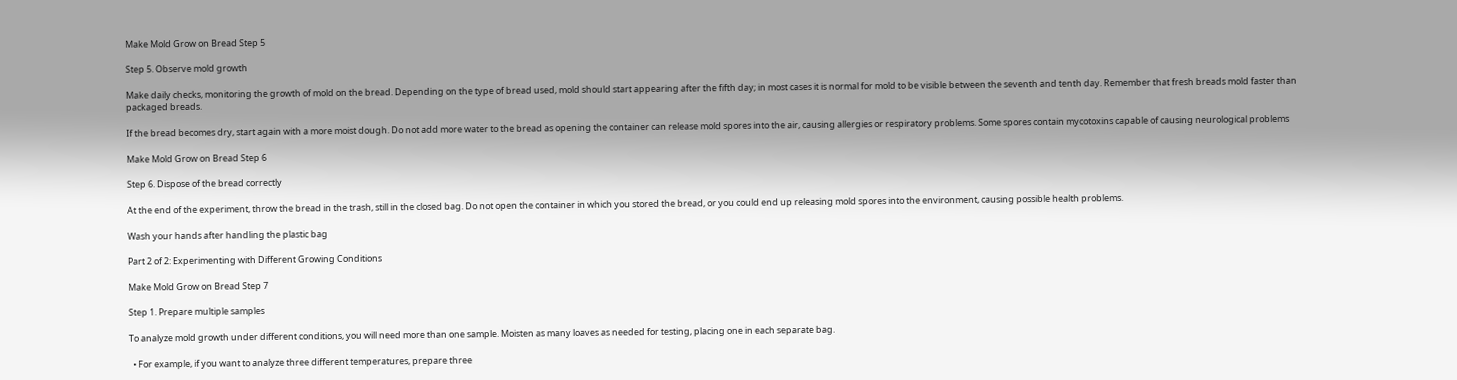Make Mold Grow on Bread Step 5

Step 5. Observe mold growth

Make daily checks, monitoring the growth of mold on the bread. Depending on the type of bread used, mold should start appearing after the fifth day; in most cases it is normal for mold to be visible between the seventh and tenth day. Remember that fresh breads mold faster than packaged breads.

If the bread becomes dry, start again with a more moist dough. Do not add more water to the bread as opening the container can release mold spores into the air, causing allergies or respiratory problems. Some spores contain mycotoxins capable of causing neurological problems

Make Mold Grow on Bread Step 6

Step 6. Dispose of the bread correctly

At the end of the experiment, throw the bread in the trash, still in the closed bag. Do not open the container in which you stored the bread, or you could end up releasing mold spores into the environment, causing possible health problems.

Wash your hands after handling the plastic bag

Part 2 of 2: Experimenting with Different Growing Conditions

Make Mold Grow on Bread Step 7

Step 1. Prepare multiple samples

To analyze mold growth under different conditions, you will need more than one sample. Moisten as many loaves as needed for testing, placing one in each separate bag.

  • For example, if you want to analyze three different temperatures, prepare three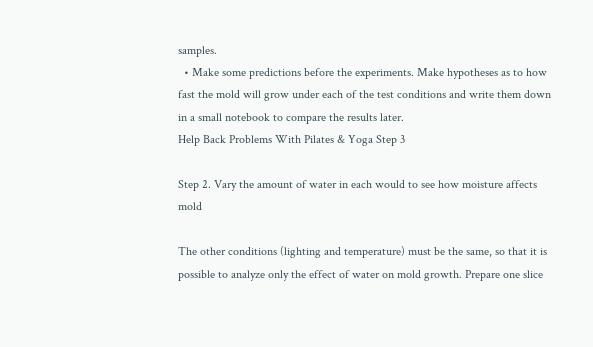samples.
  • Make some predictions before the experiments. Make hypotheses as to how fast the mold will grow under each of the test conditions and write them down in a small notebook to compare the results later.
Help Back Problems With Pilates & Yoga Step 3

Step 2. Vary the amount of water in each would to see how moisture affects mold

The other conditions (lighting and temperature) must be the same, so that it is possible to analyze only the effect of water on mold growth. Prepare one slice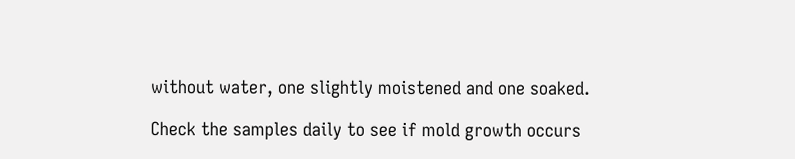without water, one slightly moistened and one soaked.

Check the samples daily to see if mold growth occurs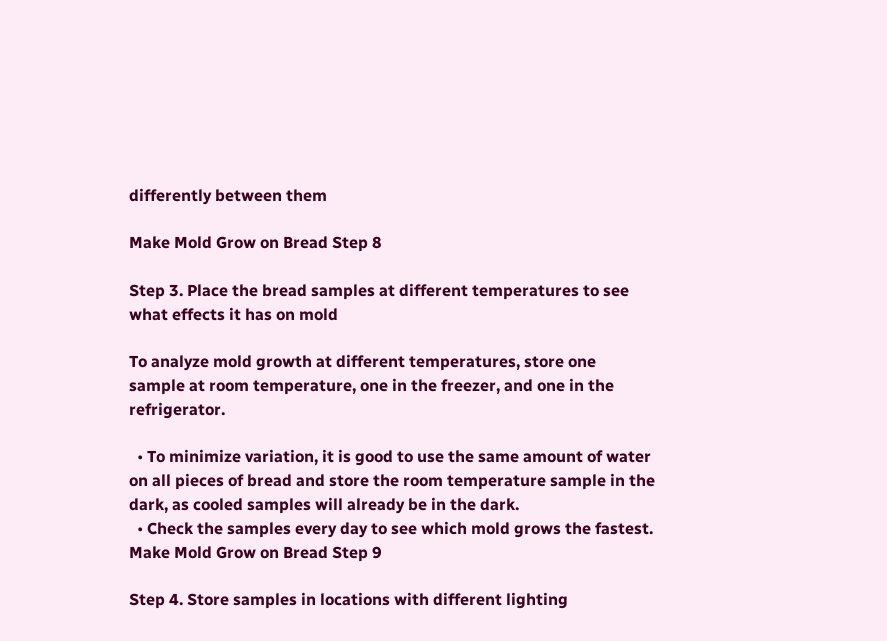differently between them

Make Mold Grow on Bread Step 8

Step 3. Place the bread samples at different temperatures to see what effects it has on mold

To analyze mold growth at different temperatures, store one sample at room temperature, one in the freezer, and one in the refrigerator.

  • To minimize variation, it is good to use the same amount of water on all pieces of bread and store the room temperature sample in the dark, as cooled samples will already be in the dark.
  • Check the samples every day to see which mold grows the fastest.
Make Mold Grow on Bread Step 9

Step 4. Store samples in locations with different lighting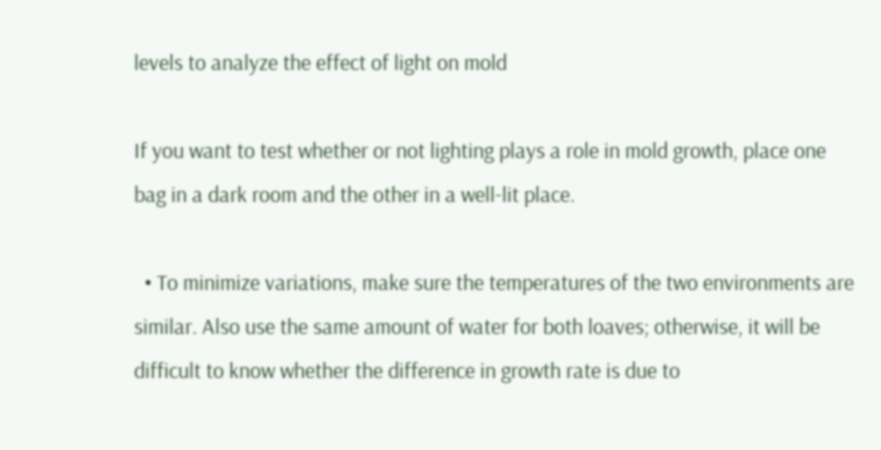levels to analyze the effect of light on mold

If you want to test whether or not lighting plays a role in mold growth, place one bag in a dark room and the other in a well-lit place.

  • To minimize variations, make sure the temperatures of the two environments are similar. Also use the same amount of water for both loaves; otherwise, it will be difficult to know whether the difference in growth rate is due to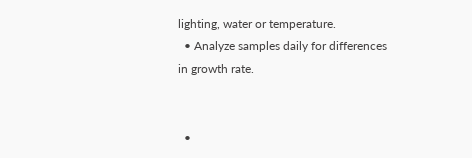lighting, water or temperature.
  • Analyze samples daily for differences in growth rate.


  •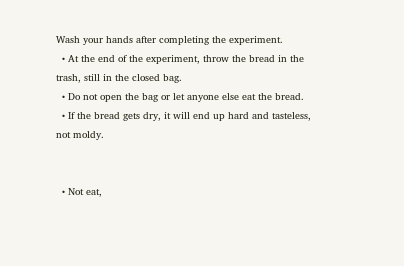Wash your hands after completing the experiment.
  • At the end of the experiment, throw the bread in the trash, still in the closed bag.
  • Do not open the bag or let anyone else eat the bread.
  • If the bread gets dry, it will end up hard and tasteless, not moldy.


  • Not eat,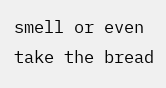smell or even take the bread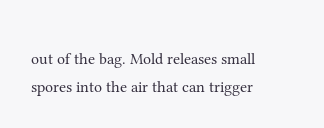out of the bag. Mold releases small spores into the air that can trigger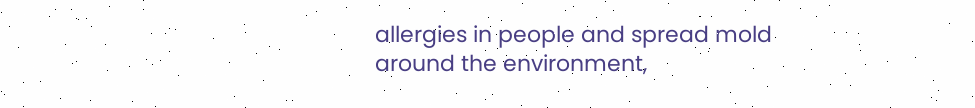allergies in people and spread mold around the environment,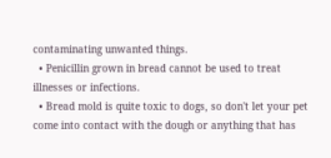contaminating unwanted things.
  • Penicillin grown in bread cannot be used to treat illnesses or infections.
  • Bread mold is quite toxic to dogs, so don't let your pet come into contact with the dough or anything that has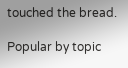touched the bread.

Popular by topic